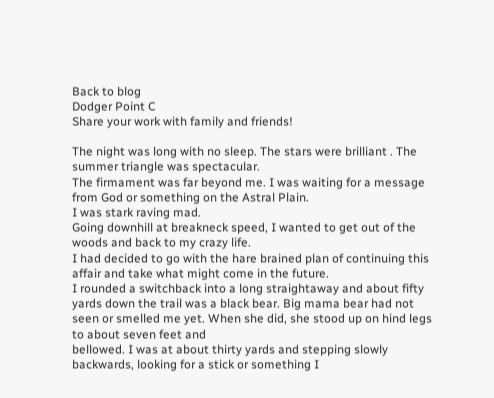Back to blog
Dodger Point C
Share your work with family and friends!

The night was long with no sleep. The stars were brilliant . The summer triangle was spectacular.
The firmament was far beyond me. I was waiting for a message from God or something on the Astral Plain.
I was stark raving mad.
Going downhill at breakneck speed, I wanted to get out of the woods and back to my crazy life.
I had decided to go with the hare brained plan of continuing this affair and take what might come in the future.
I rounded a switchback into a long straightaway and about fifty yards down the trail was a black bear. Big mama bear had not seen or smelled me yet. When she did, she stood up on hind legs to about seven feet and
bellowed. I was at about thirty yards and stepping slowly backwards, looking for a stick or something I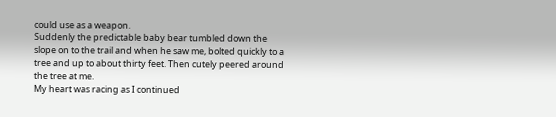could use as a weapon.
Suddenly the predictable baby bear tumbled down the slope on to the trail and when he saw me, bolted quickly to a tree and up to about thirty feet. Then cutely peered around the tree at me.
My heart was racing as I continued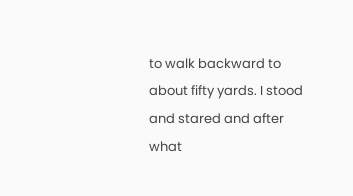to walk backward to about fifty yards. I stood and stared and after what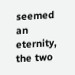seemed an eternity, the two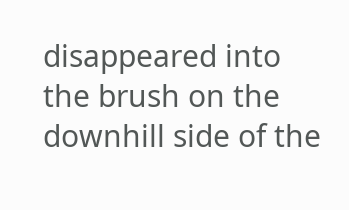disappeared into the brush on the downhill side of the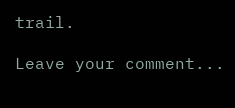trail.

Leave your comment...